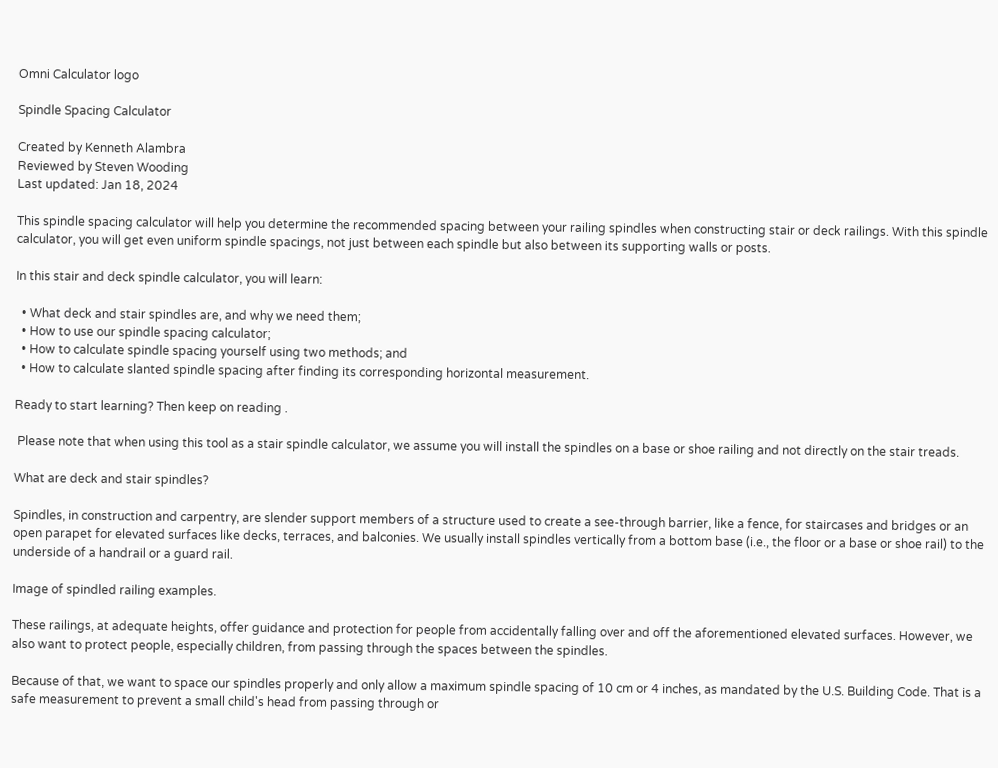Omni Calculator logo

Spindle Spacing Calculator

Created by Kenneth Alambra
Reviewed by Steven Wooding
Last updated: Jan 18, 2024

This spindle spacing calculator will help you determine the recommended spacing between your railing spindles when constructing stair or deck railings. With this spindle calculator, you will get even uniform spindle spacings, not just between each spindle but also between its supporting walls or posts.

In this stair and deck spindle calculator, you will learn:

  • What deck and stair spindles are, and why we need them;
  • How to use our spindle spacing calculator;
  • How to calculate spindle spacing yourself using two methods; and
  • How to calculate slanted spindle spacing after finding its corresponding horizontal measurement.

Ready to start learning? Then keep on reading .

 Please note that when using this tool as a stair spindle calculator, we assume you will install the spindles on a base or shoe railing and not directly on the stair treads.

What are deck and stair spindles?

Spindles, in construction and carpentry, are slender support members of a structure used to create a see-through barrier, like a fence, for staircases and bridges or an open parapet for elevated surfaces like decks, terraces, and balconies. We usually install spindles vertically from a bottom base (i.e., the floor or a base or shoe rail) to the underside of a handrail or a guard rail.

Image of spindled railing examples.

These railings, at adequate heights, offer guidance and protection for people from accidentally falling over and off the aforementioned elevated surfaces. However, we also want to protect people, especially children, from passing through the spaces between the spindles.

Because of that, we want to space our spindles properly and only allow a maximum spindle spacing of 10 cm or 4 inches, as mandated by the U.S. Building Code. That is a safe measurement to prevent a small child's head from passing through or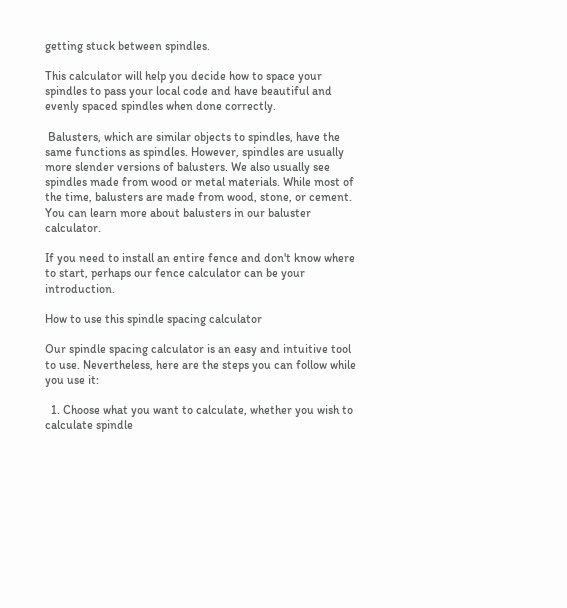getting stuck between spindles.

This calculator will help you decide how to space your spindles to pass your local code and have beautiful and evenly spaced spindles when done correctly.

 Balusters, which are similar objects to spindles, have the same functions as spindles. However, spindles are usually more slender versions of balusters. We also usually see spindles made from wood or metal materials. While most of the time, balusters are made from wood, stone, or cement. You can learn more about balusters in our baluster calculator.

If you need to install an entire fence and don't know where to start, perhaps our fence calculator can be your introduction.

How to use this spindle spacing calculator

Our spindle spacing calculator is an easy and intuitive tool to use. Nevertheless, here are the steps you can follow while you use it:

  1. Choose what you want to calculate, whether you wish to calculate spindle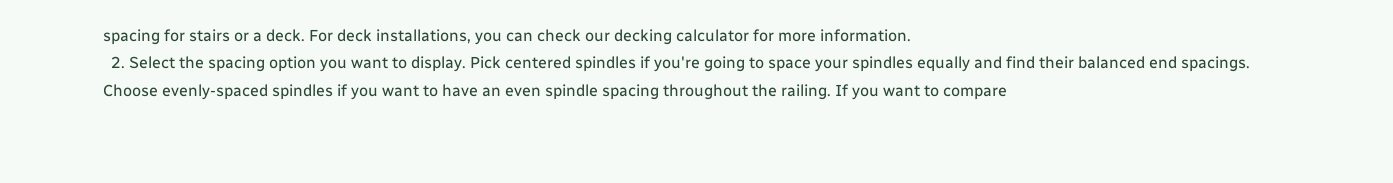spacing for stairs or a deck. For deck installations, you can check our decking calculator for more information.
  2. Select the spacing option you want to display. Pick centered spindles if you're going to space your spindles equally and find their balanced end spacings. Choose evenly-spaced spindles if you want to have an even spindle spacing throughout the railing. If you want to compare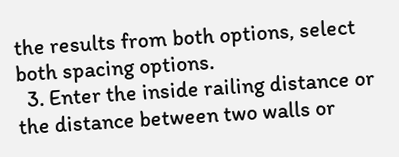the results from both options, select both spacing options.
  3. Enter the inside railing distance or the distance between two walls or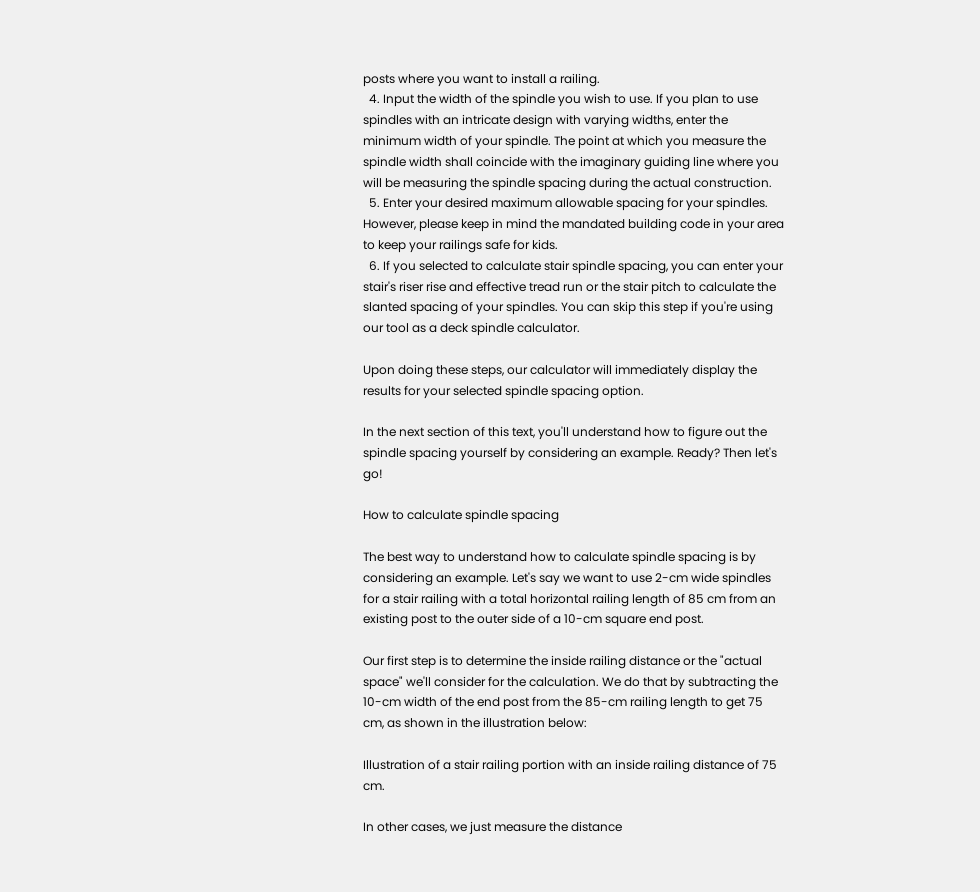posts where you want to install a railing.
  4. Input the width of the spindle you wish to use. If you plan to use spindles with an intricate design with varying widths, enter the minimum width of your spindle. The point at which you measure the spindle width shall coincide with the imaginary guiding line where you will be measuring the spindle spacing during the actual construction.
  5. Enter your desired maximum allowable spacing for your spindles. However, please keep in mind the mandated building code in your area to keep your railings safe for kids.
  6. If you selected to calculate stair spindle spacing, you can enter your stair's riser rise and effective tread run or the stair pitch to calculate the slanted spacing of your spindles. You can skip this step if you're using our tool as a deck spindle calculator.

Upon doing these steps, our calculator will immediately display the results for your selected spindle spacing option.

In the next section of this text, you'll understand how to figure out the spindle spacing yourself by considering an example. Ready? Then let's go!

How to calculate spindle spacing

The best way to understand how to calculate spindle spacing is by considering an example. Let's say we want to use 2-cm wide spindles for a stair railing with a total horizontal railing length of 85 cm from an existing post to the outer side of a 10-cm square end post.

Our first step is to determine the inside railing distance or the "actual space" we'll consider for the calculation. We do that by subtracting the 10-cm width of the end post from the 85-cm railing length to get 75 cm, as shown in the illustration below:

Illustration of a stair railing portion with an inside railing distance of 75 cm.

In other cases, we just measure the distance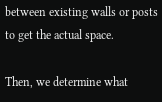between existing walls or posts to get the actual space.

Then, we determine what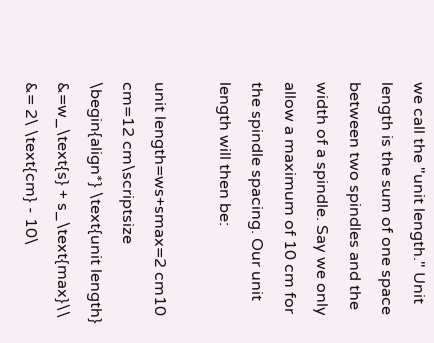we call the "unit length." Unit length is the sum of one space between two spindles and the width of a spindle. Say we only allow a maximum of 10 cm for the spindle spacing. Our unit length will then be:

unit length=ws+smax=2 cm10 cm=12 cm\scriptsize \begin{align*} \text{unit length} &=w_\text{s} + s_\text{max}\\ &= 2\ \text{cm} - 10\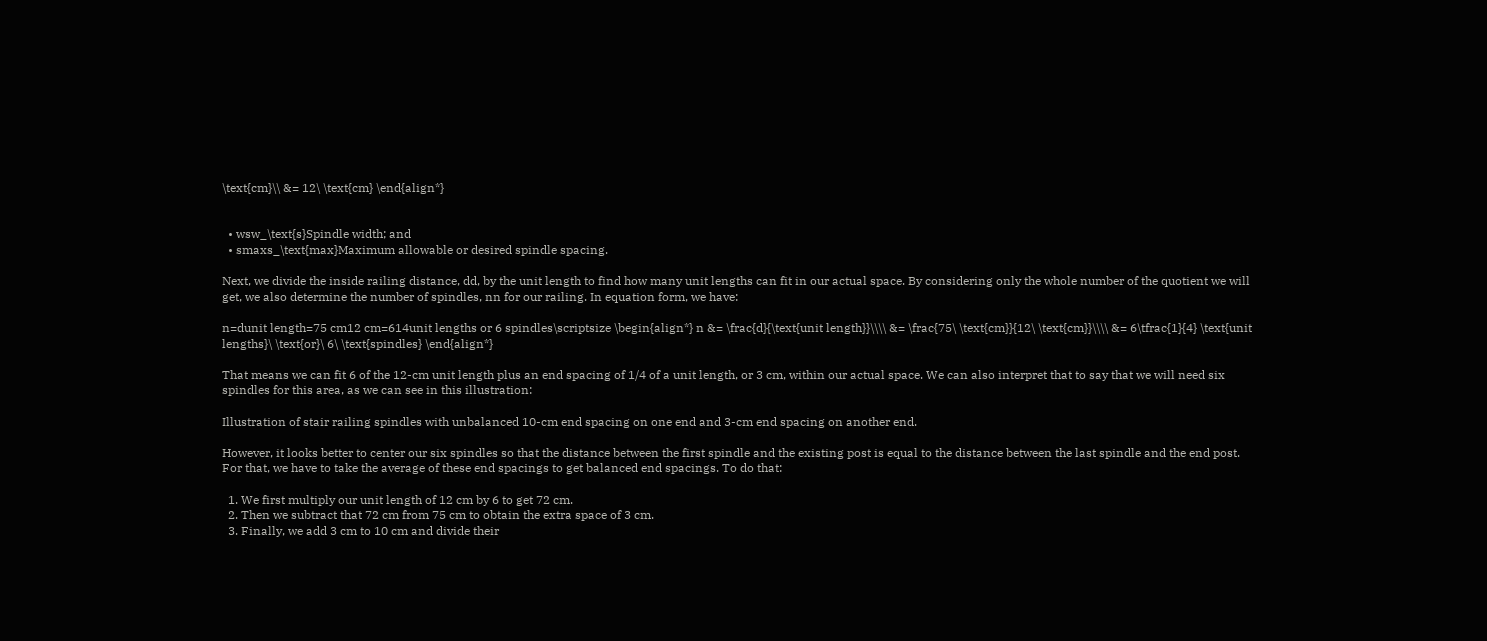\text{cm}\\ &= 12\ \text{cm} \end{align*}


  • wsw_\text{s}Spindle width; and
  • smaxs_\text{max}Maximum allowable or desired spindle spacing.

Next, we divide the inside railing distance, dd, by the unit length to find how many unit lengths can fit in our actual space. By considering only the whole number of the quotient we will get, we also determine the number of spindles, nn for our railing. In equation form, we have:

n=dunit length=75 cm12 cm=614unit lengths or 6 spindles\scriptsize \begin{align*} n &= \frac{d}{\text{unit length}}\\\\ &= \frac{75\ \text{cm}}{12\ \text{cm}}\\\\ &= 6\tfrac{1}{4} \text{unit lengths}\ \text{or}\ 6\ \text{spindles} \end{align*}

That means we can fit 6 of the 12-cm unit length plus an end spacing of 1/4 of a unit length, or 3 cm, within our actual space. We can also interpret that to say that we will need six spindles for this area, as we can see in this illustration:

Illustration of stair railing spindles with unbalanced 10-cm end spacing on one end and 3-cm end spacing on another end.

However, it looks better to center our six spindles so that the distance between the first spindle and the existing post is equal to the distance between the last spindle and the end post. For that, we have to take the average of these end spacings to get balanced end spacings. To do that:

  1. We first multiply our unit length of 12 cm by 6 to get 72 cm.
  2. Then we subtract that 72 cm from 75 cm to obtain the extra space of 3 cm.
  3. Finally, we add 3 cm to 10 cm and divide their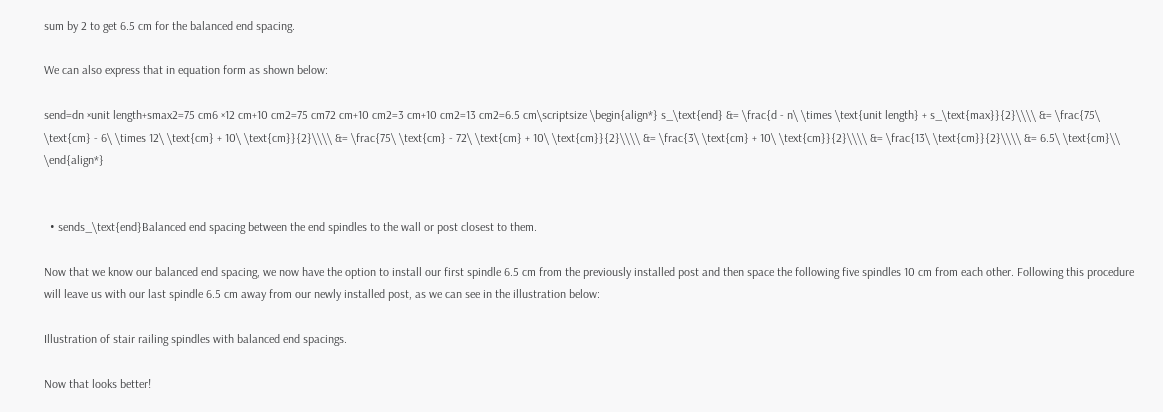sum by 2 to get 6.5 cm for the balanced end spacing.

We can also express that in equation form as shown below:

send=dn ×unit length+smax2=75 cm6 ×12 cm+10 cm2=75 cm72 cm+10 cm2=3 cm+10 cm2=13 cm2=6.5 cm\scriptsize \begin{align*} s_\text{end} &= \frac{d - n\ \times \text{unit length} + s_\text{max}}{2}\\\\ &= \frac{75\ \text{cm} - 6\ \times 12\ \text{cm} + 10\ \text{cm}}{2}\\\\ &= \frac{75\ \text{cm} - 72\ \text{cm} + 10\ \text{cm}}{2}\\\\ &= \frac{3\ \text{cm} + 10\ \text{cm}}{2}\\\\ &= \frac{13\ \text{cm}}{2}\\\\ &= 6.5\ \text{cm}\\ \end{align*}


  • sends_\text{end}Balanced end spacing between the end spindles to the wall or post closest to them.

Now that we know our balanced end spacing, we now have the option to install our first spindle 6.5 cm from the previously installed post and then space the following five spindles 10 cm from each other. Following this procedure will leave us with our last spindle 6.5 cm away from our newly installed post, as we can see in the illustration below:

Illustration of stair railing spindles with balanced end spacings.

Now that looks better!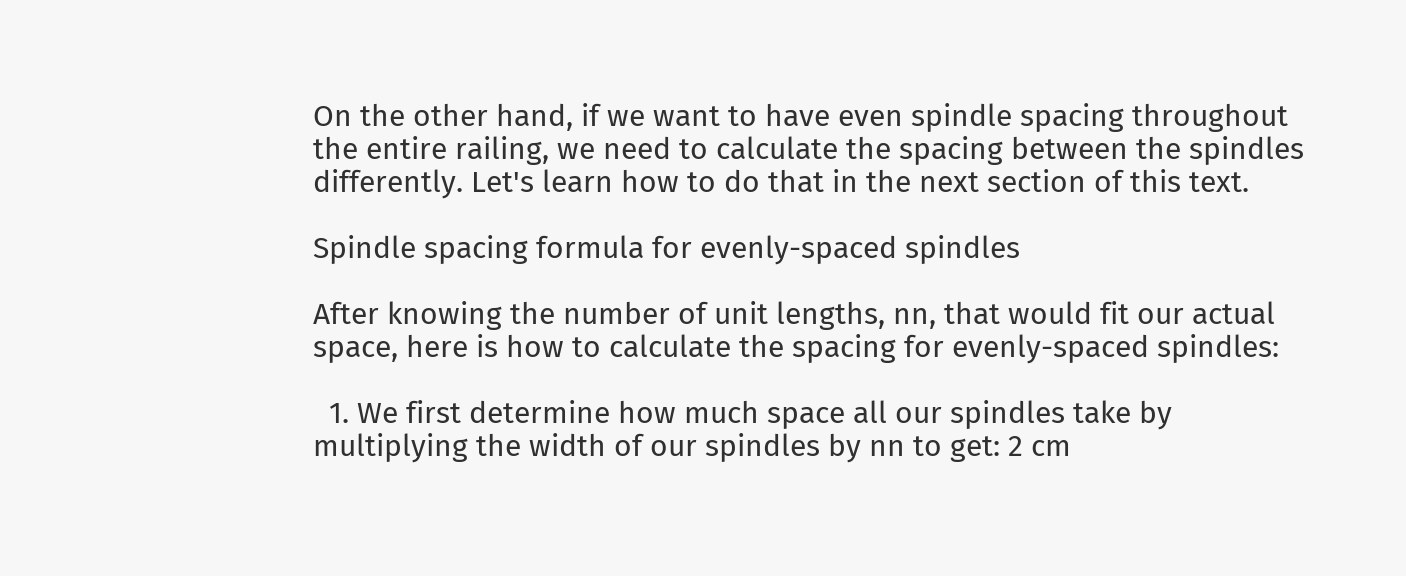On the other hand, if we want to have even spindle spacing throughout the entire railing, we need to calculate the spacing between the spindles differently. Let's learn how to do that in the next section of this text.

Spindle spacing formula for evenly-spaced spindles

After knowing the number of unit lengths, nn, that would fit our actual space, here is how to calculate the spacing for evenly-spaced spindles:

  1. We first determine how much space all our spindles take by multiplying the width of our spindles by nn to get: 2 cm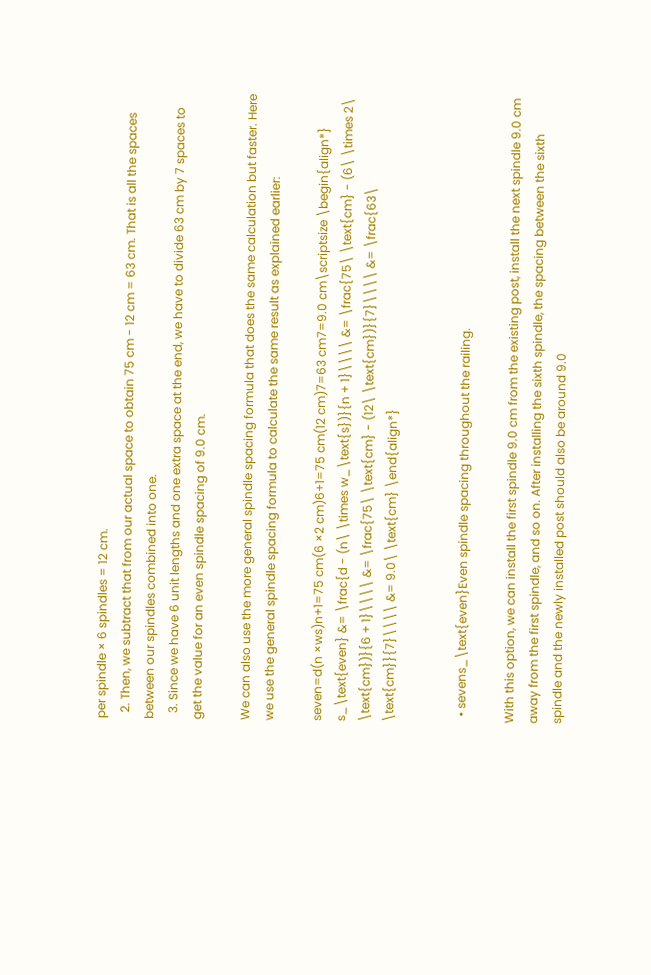per spindle × 6 spindles = 12 cm.
  2. Then, we subtract that from our actual space to obtain 75 cm - 12 cm = 63 cm. That is all the spaces between our spindles combined into one.
  3. Since we have 6 unit lengths and one extra space at the end, we have to divide 63 cm by 7 spaces to get the value for an even spindle spacing of 9.0 cm.

We can also use the more general spindle spacing formula that does the same calculation but faster. Here we use the general spindle spacing formula to calculate the same result as explained earlier:

seven=d(n ×ws)n+1=75 cm(6 ×2 cm)6+1=75 cm(12 cm)7=63 cm7=9.0 cm\scriptsize \begin{align*} s_\text{even} &= \frac{d - (n\ \times w_\text{s})}{n + 1}\\\\ &= \frac{75\ \text{cm} - (6\ \times 2\ \text{cm})}{6 + 1}\\\\ &= \frac{75\ \text{cm} - (12\ \text{cm})}{7}\\\\ &= \frac{63\ \text{cm}}{7}\\\\ &= 9.0\ \text{cm} \end{align*}


  • sevens_\text{even}Even spindle spacing throughout the railing.

With this option, we can install the first spindle 9.0 cm from the existing post, install the next spindle 9.0 cm away from the first spindle, and so on. After installing the sixth spindle, the spacing between the sixth spindle and the newly installed post should also be around 9.0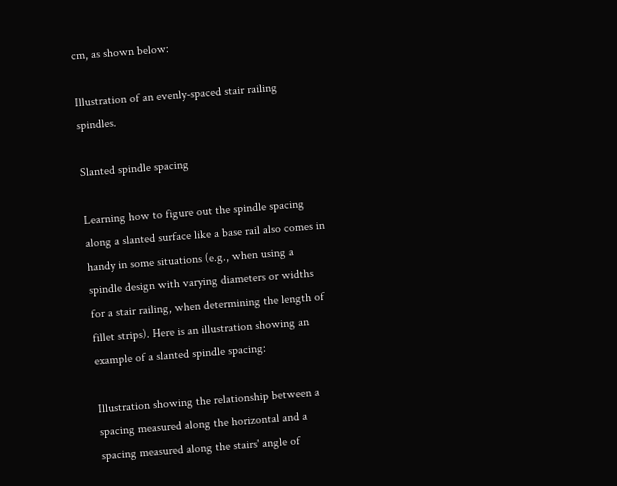cm, as shown below:

Illustration of an evenly-spaced stair railing spindles.

Slanted spindle spacing

Learning how to figure out the spindle spacing along a slanted surface like a base rail also comes in handy in some situations (e.g., when using a spindle design with varying diameters or widths for a stair railing, when determining the length of fillet strips). Here is an illustration showing an example of a slanted spindle spacing:

Illustration showing the relationship between a spacing measured along the horizontal and a spacing measured along the stairs' angle of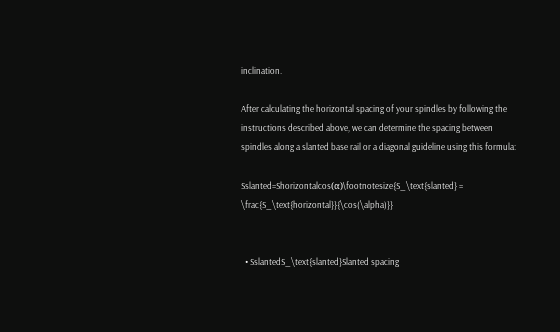inclination.

After calculating the horizontal spacing of your spindles by following the instructions described above, we can determine the spacing between spindles along a slanted base rail or a diagonal guideline using this formula:

Sslanted=Shorizontalcos(α)\footnotesize{S_\text{slanted} = \frac{S_\text{horizontal}}{\cos(\alpha)}}


  • SslantedS_\text{slanted}Slanted spacing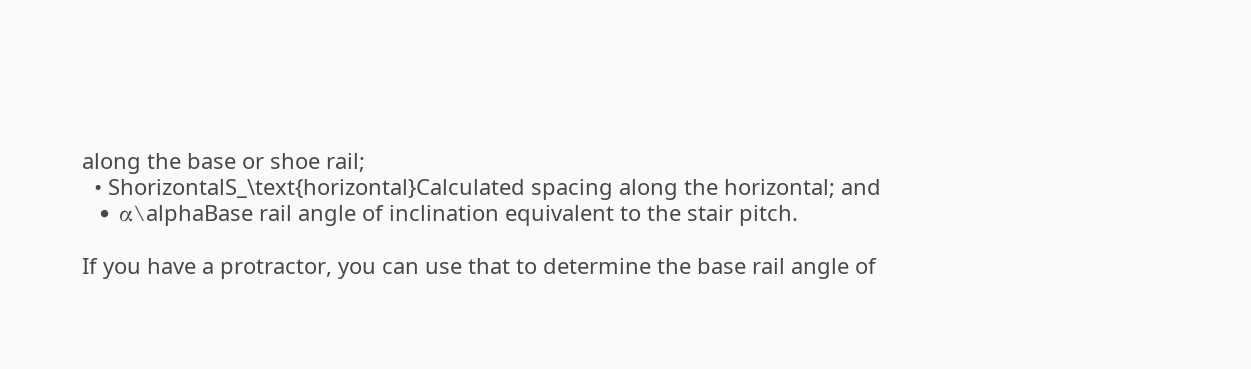along the base or shoe rail;
  • ShorizontalS_\text{horizontal}Calculated spacing along the horizontal; and
  • α\alphaBase rail angle of inclination equivalent to the stair pitch.

If you have a protractor, you can use that to determine the base rail angle of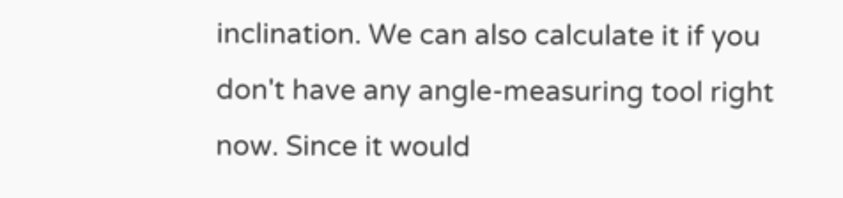inclination. We can also calculate it if you don't have any angle-measuring tool right now. Since it would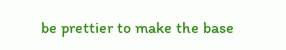be prettier to make the base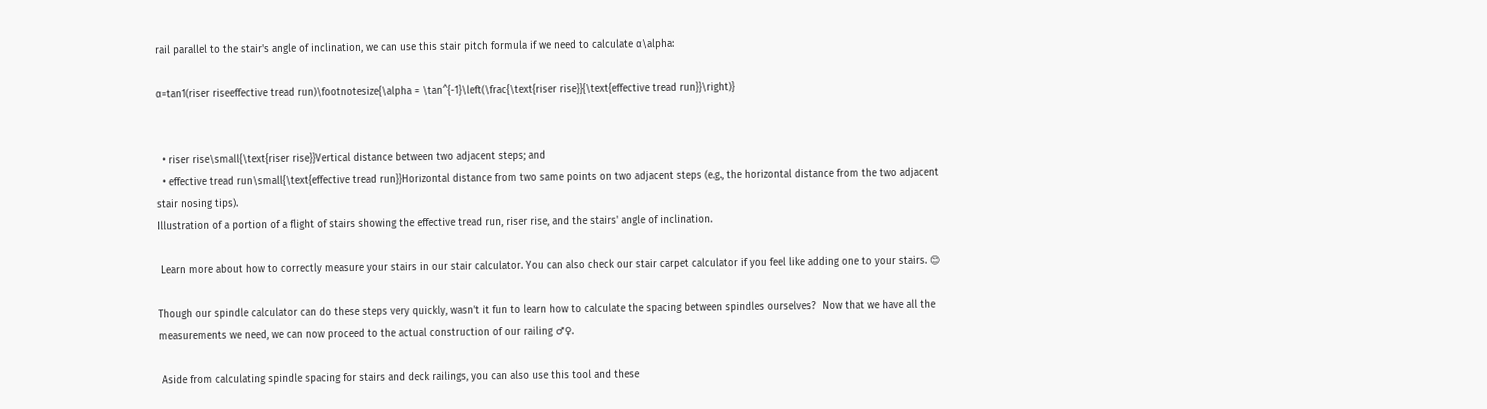rail parallel to the stair's angle of inclination, we can use this stair pitch formula if we need to calculate α\alpha:

α=tan1(riser riseeffective tread run)\footnotesize{\alpha = \tan^{-1}\left(\frac{\text{riser rise}}{\text{effective tread run}}\right)}


  • riser rise\small{\text{riser rise}}Vertical distance between two adjacent steps; and
  • effective tread run\small{\text{effective tread run}}Horizontal distance from two same points on two adjacent steps (e.g., the horizontal distance from the two adjacent stair nosing tips).
Illustration of a portion of a flight of stairs showing the effective tread run, riser rise, and the stairs' angle of inclination.

 Learn more about how to correctly measure your stairs in our stair calculator. You can also check our stair carpet calculator if you feel like adding one to your stairs. 😊

Though our spindle calculator can do these steps very quickly, wasn't it fun to learn how to calculate the spacing between spindles ourselves?  Now that we have all the measurements we need, we can now proceed to the actual construction of our railing ♂♀.

 Aside from calculating spindle spacing for stairs and deck railings, you can also use this tool and these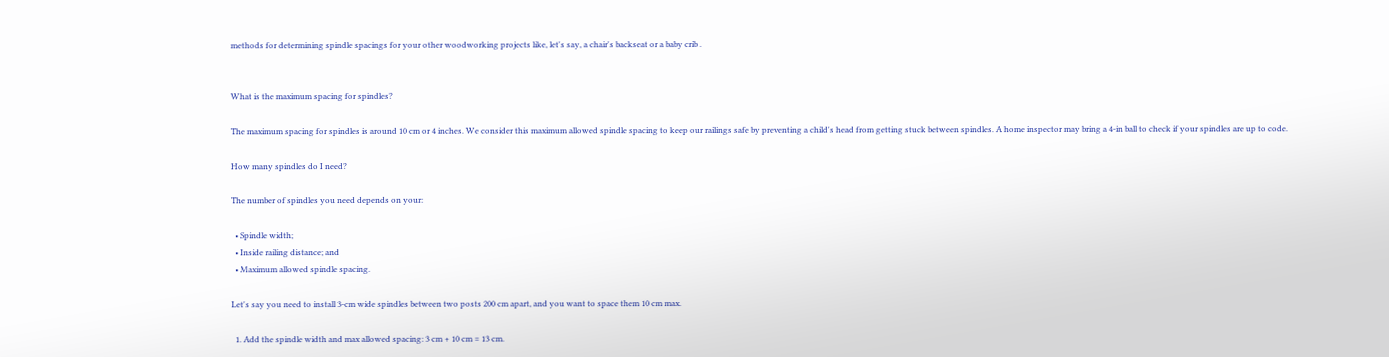methods for determining spindle spacings for your other woodworking projects like, let's say, a chair's backseat or a baby crib .


What is the maximum spacing for spindles?

The maximum spacing for spindles is around 10 cm or 4 inches. We consider this maximum allowed spindle spacing to keep our railings safe by preventing a child's head from getting stuck between spindles. A home inspector may bring a 4-in ball to check if your spindles are up to code.

How many spindles do I need?

The number of spindles you need depends on your:

  • Spindle width;
  • Inside railing distance; and
  • Maximum allowed spindle spacing.

Let's say you need to install 3-cm wide spindles between two posts 200 cm apart, and you want to space them 10 cm max.

  1. Add the spindle width and max allowed spacing: 3 cm + 10 cm = 13 cm.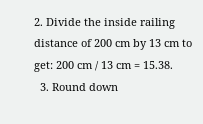2. Divide the inside railing distance of 200 cm by 13 cm to get: 200 cm / 13 cm = 15.38.
  3. Round down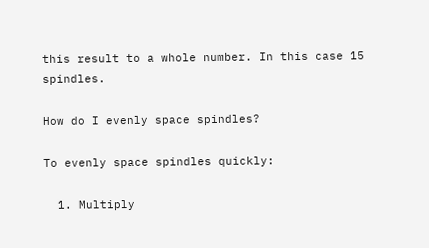this result to a whole number. In this case 15 spindles.

How do I evenly space spindles?

To evenly space spindles quickly:

  1. Multiply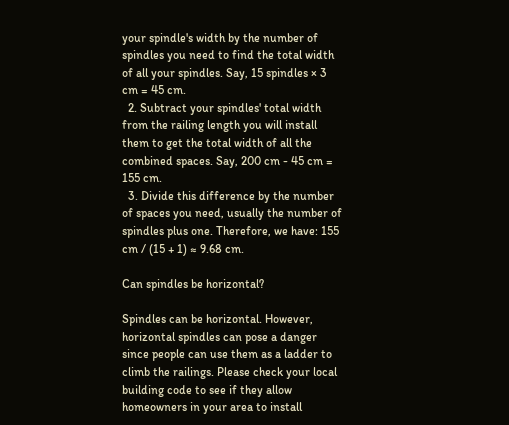your spindle's width by the number of spindles you need to find the total width of all your spindles. Say, 15 spindles × 3 cm = 45 cm.
  2. Subtract your spindles' total width from the railing length you will install them to get the total width of all the combined spaces. Say, 200 cm - 45 cm = 155 cm.
  3. Divide this difference by the number of spaces you need, usually the number of spindles plus one. Therefore, we have: 155 cm / (15 + 1) ≈ 9.68 cm.

Can spindles be horizontal?

Spindles can be horizontal. However, horizontal spindles can pose a danger since people can use them as a ladder to climb the railings. Please check your local building code to see if they allow homeowners in your area to install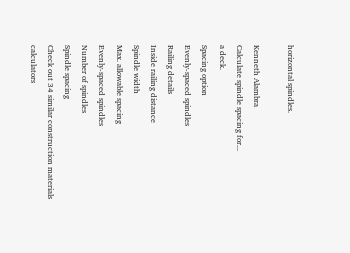horizontal spindles.

Kenneth Alambra
Calculate spindle spacing for...
a deck.
Spacing option
Evenly-spaced spindles
Railing details
Inside railing distance
Spindle width
Max. allowable spacing
Evenly-spaced spindles
Number of spindles
Spindle spacing
Check out 34 similar construction materials calculators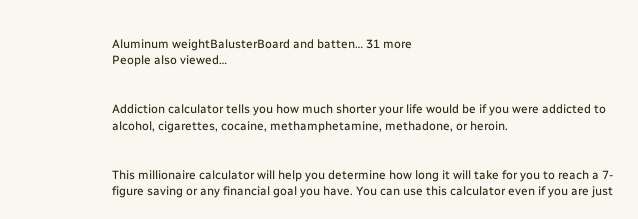Aluminum weightBalusterBoard and batten… 31 more
People also viewed…


Addiction calculator tells you how much shorter your life would be if you were addicted to alcohol, cigarettes, cocaine, methamphetamine, methadone, or heroin.


This millionaire calculator will help you determine how long it will take for you to reach a 7-figure saving or any financial goal you have. You can use this calculator even if you are just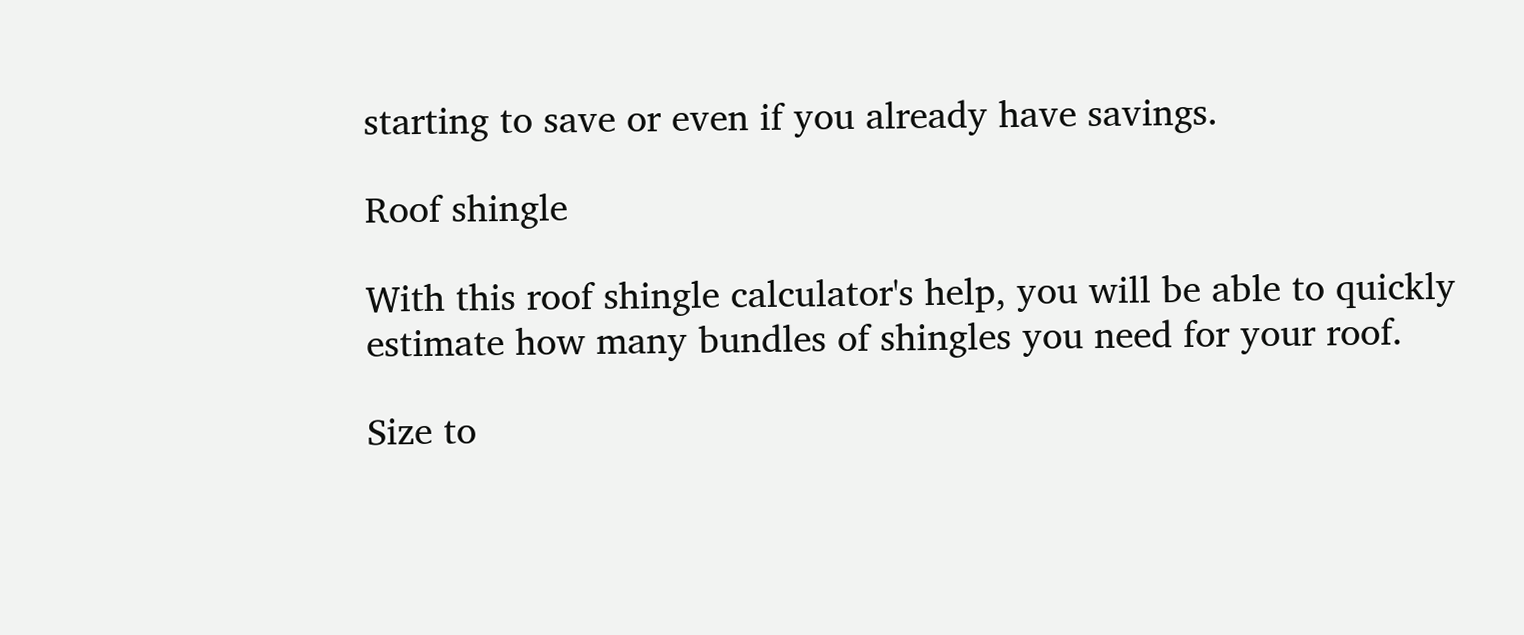starting to save or even if you already have savings.

Roof shingle

With this roof shingle calculator's help, you will be able to quickly estimate how many bundles of shingles you need for your roof.

Size to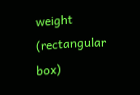weight (rectangular box)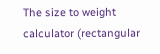The size to weight calculator (rectangular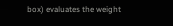box) evaluates the weight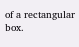of a rectangular box.